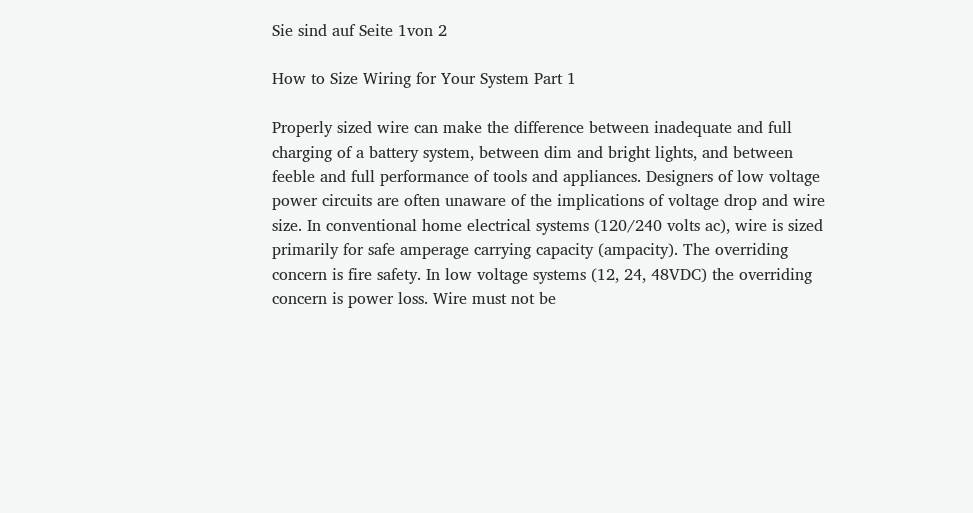Sie sind auf Seite 1von 2

How to Size Wiring for Your System Part 1

Properly sized wire can make the difference between inadequate and full charging of a battery system, between dim and bright lights, and between feeble and full performance of tools and appliances. Designers of low voltage power circuits are often unaware of the implications of voltage drop and wire size. In conventional home electrical systems (120/240 volts ac), wire is sized primarily for safe amperage carrying capacity (ampacity). The overriding concern is fire safety. In low voltage systems (12, 24, 48VDC) the overriding concern is power loss. Wire must not be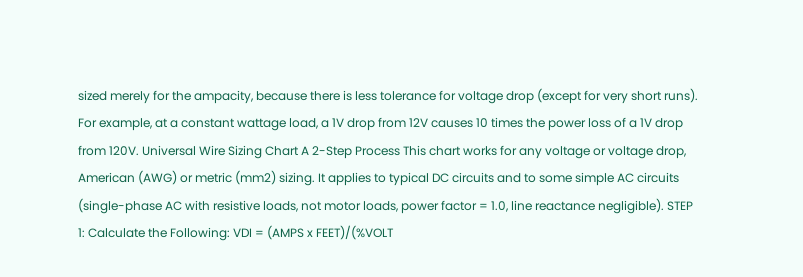sized merely for the ampacity, because there is less tolerance for voltage drop (except for very short runs). For example, at a constant wattage load, a 1V drop from 12V causes 10 times the power loss of a 1V drop from 120V. Universal Wire Sizing Chart A 2-Step Process This chart works for any voltage or voltage drop, American (AWG) or metric (mm2) sizing. It applies to typical DC circuits and to some simple AC circuits (single-phase AC with resistive loads, not motor loads, power factor = 1.0, line reactance negligible). STEP 1: Calculate the Following: VDI = (AMPS x FEET)/(%VOLT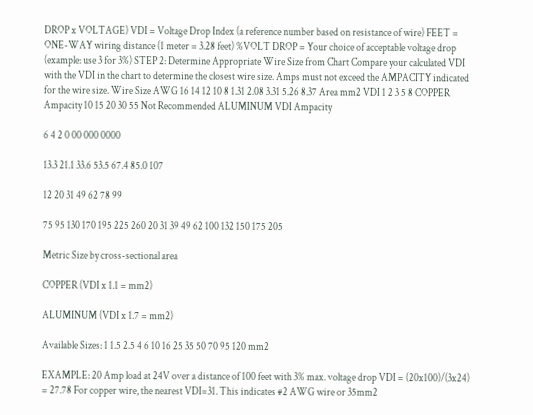DROP x VOLTAGE) VDI = Voltage Drop Index (a reference number based on resistance of wire) FEET = ONE-WAY wiring distance (1 meter = 3.28 feet) %VOLT DROP = Your choice of acceptable voltage drop (example: use 3 for 3%) STEP 2: Determine Appropriate Wire Size from Chart Compare your calculated VDI with the VDI in the chart to determine the closest wire size. Amps must not exceed the AMPACITY indicated for the wire size. Wire Size AWG 16 14 12 10 8 1.31 2.08 3.31 5.26 8.37 Area mm2 VDI 1 2 3 5 8 COPPER Ampacity 10 15 20 30 55 Not Recommended ALUMINUM VDI Ampacity

6 4 2 0 00 000 0000

13.3 21.1 33.6 53.5 67.4 85.0 107

12 20 31 49 62 78 99

75 95 130 170 195 225 260 20 31 39 49 62 100 132 150 175 205

Metric Size by cross-sectional area

COPPER (VDI x 1.1 = mm2)

ALUMINUM (VDI x 1.7 = mm2)

Available Sizes: 1 1.5 2.5 4 6 10 16 25 35 50 70 95 120 mm2

EXAMPLE: 20 Amp load at 24V over a distance of 100 feet with 3% max. voltage drop VDI = (20x100)/(3x24) = 27.78 For copper wire, the nearest VDI=31. This indicates #2 AWG wire or 35mm2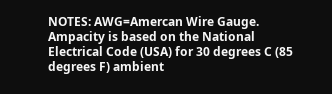NOTES: AWG=Amercan Wire Gauge. Ampacity is based on the National Electrical Code (USA) for 30 degrees C (85 degrees F) ambient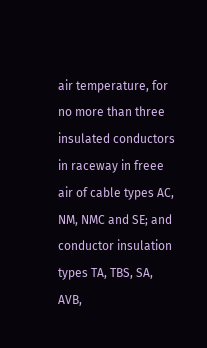air temperature, for no more than three insulated conductors in raceway in freee air of cable types AC, NM, NMC and SE; and conductor insulation types TA, TBS, SA, AVB,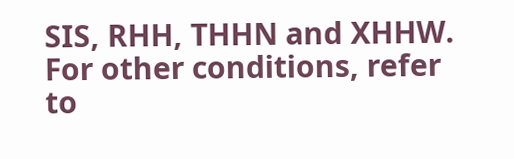SIS, RHH, THHN and XHHW. For other conditions, refer to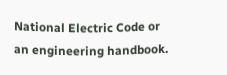National Electric Code or an engineering handbook.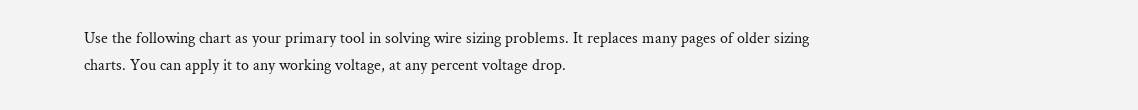Use the following chart as your primary tool in solving wire sizing problems. It replaces many pages of older sizing charts. You can apply it to any working voltage, at any percent voltage drop.